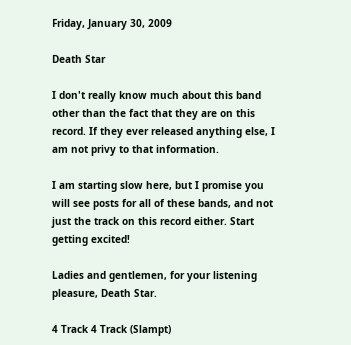Friday, January 30, 2009

Death Star

I don't really know much about this band other than the fact that they are on this record. If they ever released anything else, I am not privy to that information.

I am starting slow here, but I promise you will see posts for all of these bands, and not just the track on this record either. Start getting excited!

Ladies and gentlemen, for your listening pleasure, Death Star.

4 Track 4 Track (Slampt)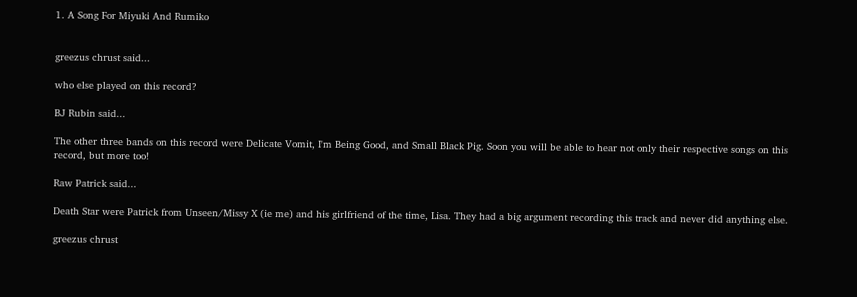1. A Song For Miyuki And Rumiko


greezus chrust said...

who else played on this record?

BJ Rubin said...

The other three bands on this record were Delicate Vomit, I'm Being Good, and Small Black Pig. Soon you will be able to hear not only their respective songs on this record, but more too!

Raw Patrick said...

Death Star were Patrick from Unseen/Missy X (ie me) and his girlfriend of the time, Lisa. They had a big argument recording this track and never did anything else.

greezus chrust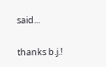said...

thanks b.j.!